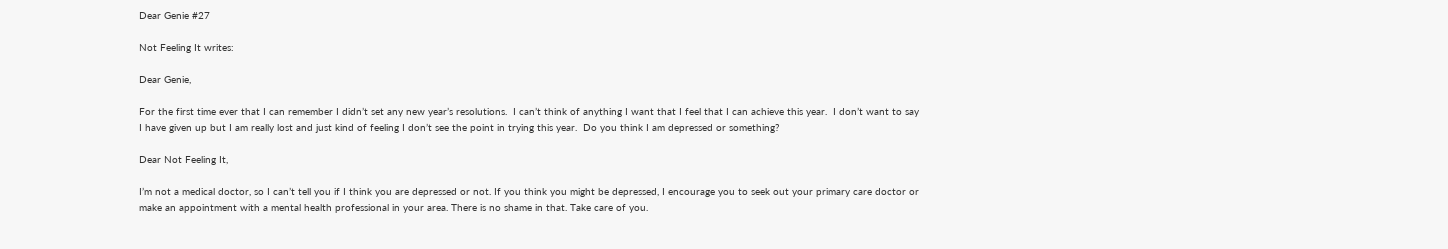Dear Genie #27

Not Feeling It writes:

Dear Genie,

For the first time ever that I can remember I didn’t set any new year’s resolutions.  I can’t think of anything I want that I feel that I can achieve this year.  I don’t want to say I have given up but I am really lost and just kind of feeling I don’t see the point in trying this year.  Do you think I am depressed or something?

Dear Not Feeling It,

I’m not a medical doctor, so I can’t tell you if I think you are depressed or not. If you think you might be depressed, I encourage you to seek out your primary care doctor or make an appointment with a mental health professional in your area. There is no shame in that. Take care of you.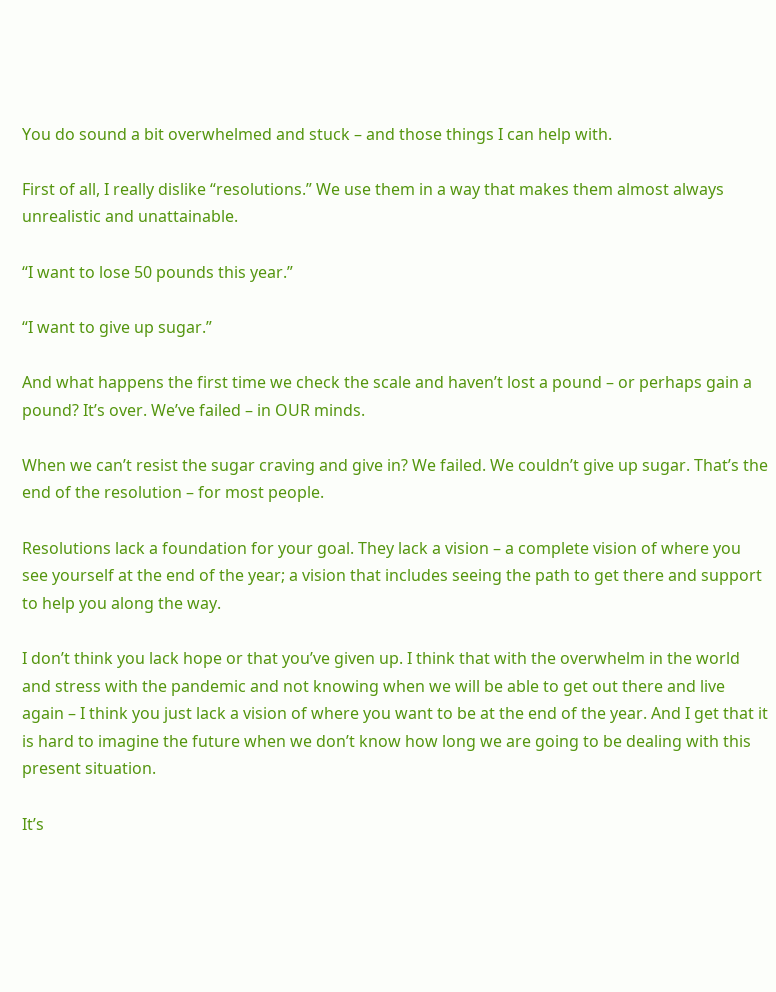You do sound a bit overwhelmed and stuck – and those things I can help with.

First of all, I really dislike “resolutions.” We use them in a way that makes them almost always unrealistic and unattainable.

“I want to lose 50 pounds this year.”

“I want to give up sugar.”

And what happens the first time we check the scale and haven’t lost a pound – or perhaps gain a pound? It’s over. We’ve failed – in OUR minds.

When we can’t resist the sugar craving and give in? We failed. We couldn’t give up sugar. That’s the end of the resolution – for most people.

Resolutions lack a foundation for your goal. They lack a vision – a complete vision of where you see yourself at the end of the year; a vision that includes seeing the path to get there and support to help you along the way.

I don’t think you lack hope or that you’ve given up. I think that with the overwhelm in the world and stress with the pandemic and not knowing when we will be able to get out there and live again – I think you just lack a vision of where you want to be at the end of the year. And I get that it is hard to imagine the future when we don’t know how long we are going to be dealing with this present situation.

It’s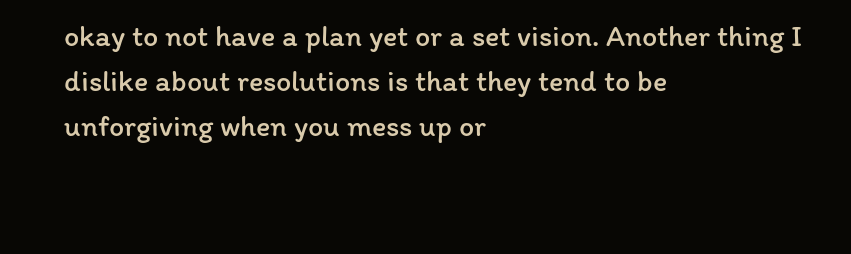okay to not have a plan yet or a set vision. Another thing I dislike about resolutions is that they tend to be unforgiving when you mess up or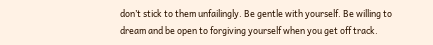don’t stick to them unfailingly. Be gentle with yourself. Be willing to dream and be open to forgiving yourself when you get off track.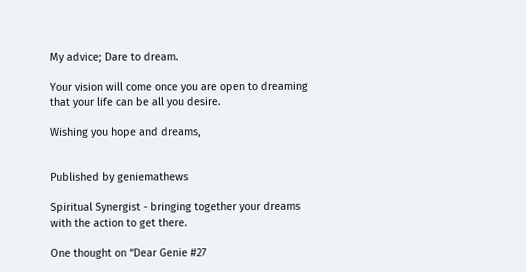My advice; Dare to dream.

Your vision will come once you are open to dreaming that your life can be all you desire.

Wishing you hope and dreams,


Published by geniemathews

Spiritual Synergist - bringing together your dreams with the action to get there.

One thought on “Dear Genie #27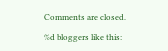Comments are closed.

%d bloggers like this: